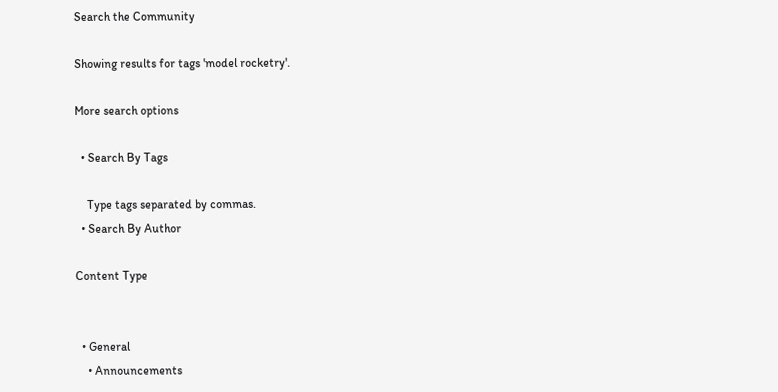Search the Community

Showing results for tags 'model rocketry'.

More search options

  • Search By Tags

    Type tags separated by commas.
  • Search By Author

Content Type


  • General
    • Announcements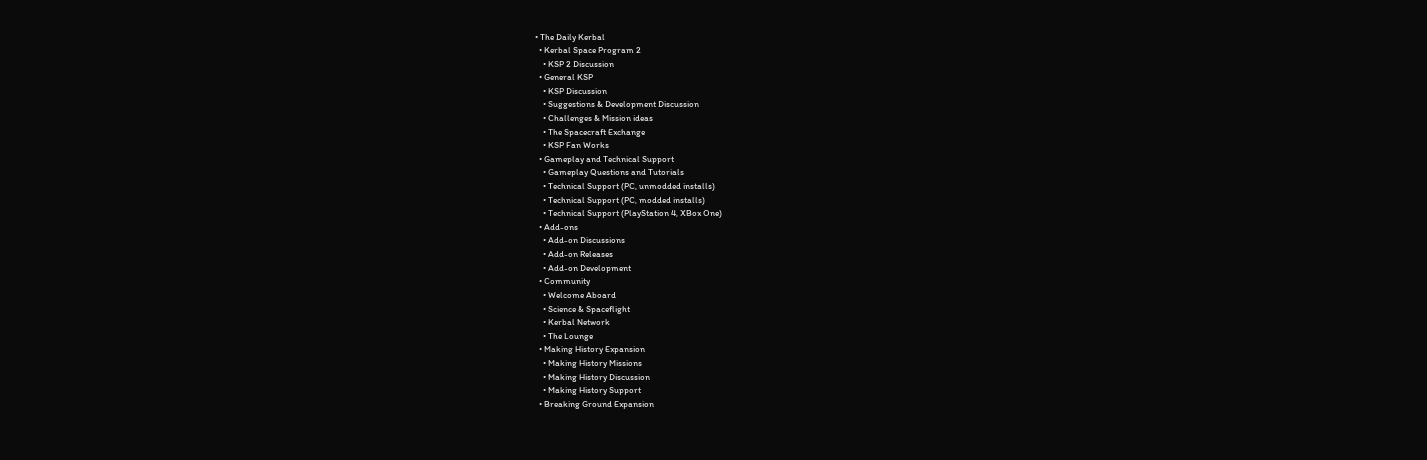• The Daily Kerbal
  • Kerbal Space Program 2
    • KSP 2 Discussion
  • General KSP
    • KSP Discussion
    • Suggestions & Development Discussion
    • Challenges & Mission ideas
    • The Spacecraft Exchange
    • KSP Fan Works
  • Gameplay and Technical Support
    • Gameplay Questions and Tutorials
    • Technical Support (PC, unmodded installs)
    • Technical Support (PC, modded installs)
    • Technical Support (PlayStation 4, XBox One)
  • Add-ons
    • Add-on Discussions
    • Add-on Releases
    • Add-on Development
  • Community
    • Welcome Aboard
    • Science & Spaceflight
    • Kerbal Network
    • The Lounge
  • Making History Expansion
    • Making History Missions
    • Making History Discussion
    • Making History Support
  • Breaking Ground Expansion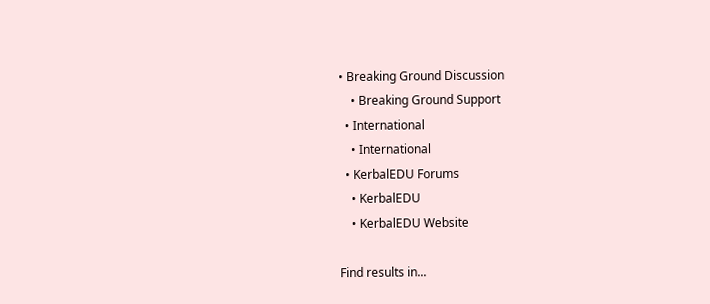• Breaking Ground Discussion
    • Breaking Ground Support
  • International
    • International
  • KerbalEDU Forums
    • KerbalEDU
    • KerbalEDU Website

Find results in...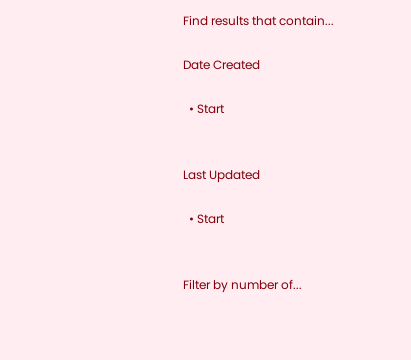Find results that contain...

Date Created

  • Start


Last Updated

  • Start


Filter by number of...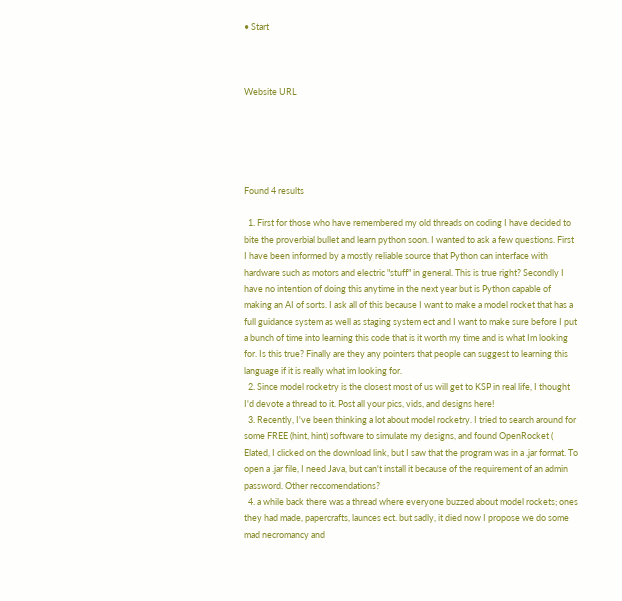• Start



Website URL





Found 4 results

  1. First for those who have remembered my old threads on coding I have decided to bite the proverbial bullet and learn python soon. I wanted to ask a few questions. First I have been informed by a mostly reliable source that Python can interface with hardware such as motors and electric "stuff" in general. This is true right? Secondly I have no intention of doing this anytime in the next year but is Python capable of making an AI of sorts. I ask all of this because I want to make a model rocket that has a full guidance system as well as staging system ect and I want to make sure before I put a bunch of time into learning this code that is it worth my time and is what Im looking for. Is this true? Finally are they any pointers that people can suggest to learning this language if it is really what im looking for.
  2. Since model rocketry is the closest most of us will get to KSP in real life, I thought I'd devote a thread to it. Post all your pics, vids, and designs here!
  3. Recently, I've been thinking a lot about model rocketry. I tried to search around for some FREE (hint, hint) software to simulate my designs, and found OpenRocket ( Elated, I clicked on the download link, but I saw that the program was in a .jar format. To open a .jar file, I need Java, but can't install it because of the requirement of an admin password. Other reccomendations?
  4. a while back there was a thread where everyone buzzed about model rockets; ones they had made, papercrafts, launces ect. but sadly, it died now I propose we do some mad necromancy and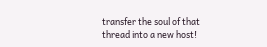transfer the soul of that thread into a new host!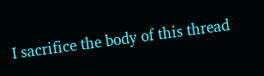I sacrifice the body of this thread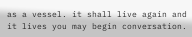as a vessel. it shall live again and it lives you may begin conversation.